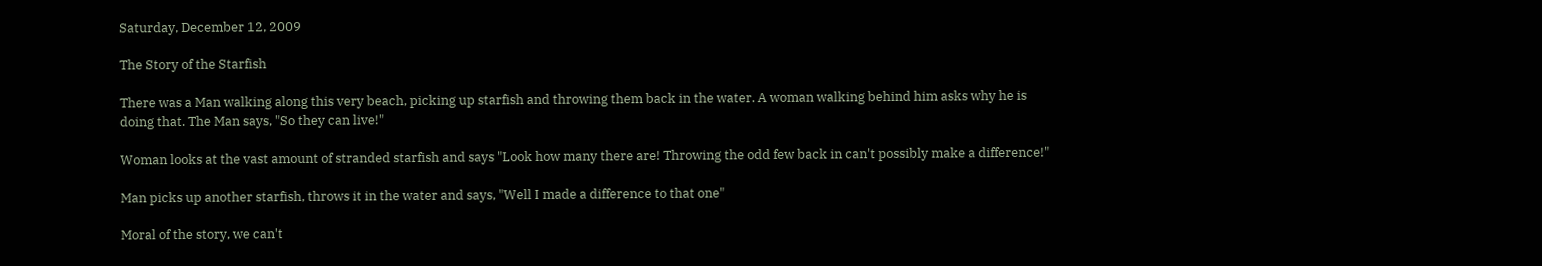Saturday, December 12, 2009

The Story of the Starfish

There was a Man walking along this very beach, picking up starfish and throwing them back in the water. A woman walking behind him asks why he is doing that. The Man says, "So they can live!"

Woman looks at the vast amount of stranded starfish and says "Look how many there are! Throwing the odd few back in can't possibly make a difference!"

Man picks up another starfish, throws it in the water and says, "Well I made a difference to that one"

Moral of the story, we can't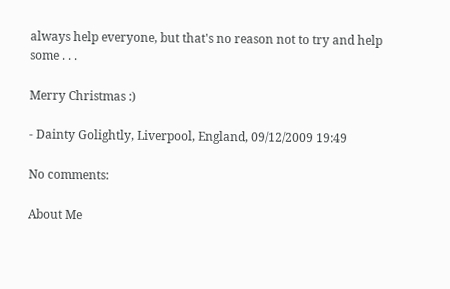always help everyone, but that's no reason not to try and help some . . .

Merry Christmas :)

- Dainty Golightly, Liverpool, England, 09/12/2009 19:49

No comments:

About Me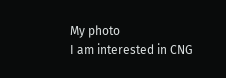My photo
I am interested in CNG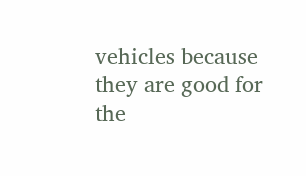vehicles because they are good for the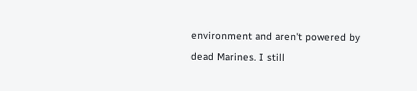environment and aren't powered by dead Marines. I still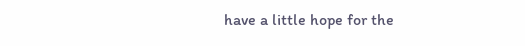have a little hope for the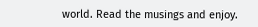world. Read the musings and enjoy.